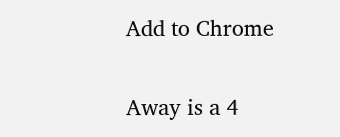Add to Chrome


Away is a 4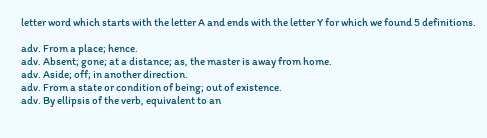letter word which starts with the letter A and ends with the letter Y for which we found 5 definitions.

adv. From a place; hence.
adv. Absent; gone; at a distance; as, the master is away from home.
adv. Aside; off; in another direction.
adv. From a state or condition of being; out of existence.
adv. By ellipsis of the verb, equivalent to an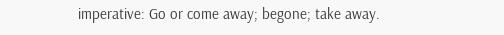imperative: Go or come away; begone; take away.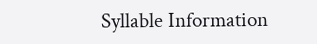Syllable Information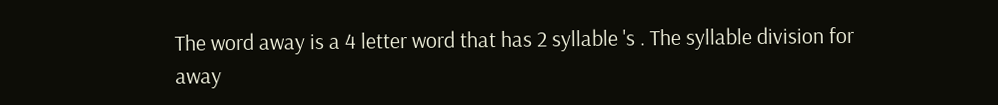The word away is a 4 letter word that has 2 syllable 's . The syllable division for away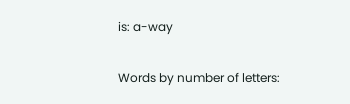is: a-way

Words by number of letters: